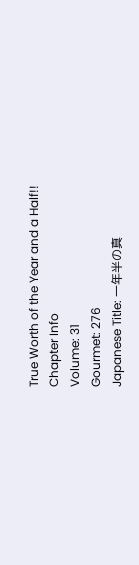True Worth of the Year and a Half!!
Chapter Info
Volume: 31
Gourmet: 276
Japanese Title: 一年半の真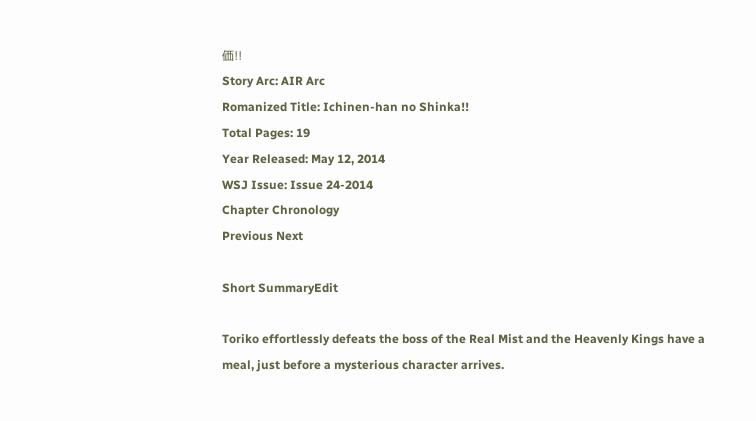価!!
Story Arc: AIR Arc
Romanized Title: Ichinen-han no Shinka!!
Total Pages: 19
Year Released: May 12, 2014
WSJ Issue: Issue 24-2014
Chapter Chronology
Previous Next

Short SummaryEdit

Toriko effortlessly defeats the boss of the Real Mist and the Heavenly Kings have a meal, just before a mysterious character arrives.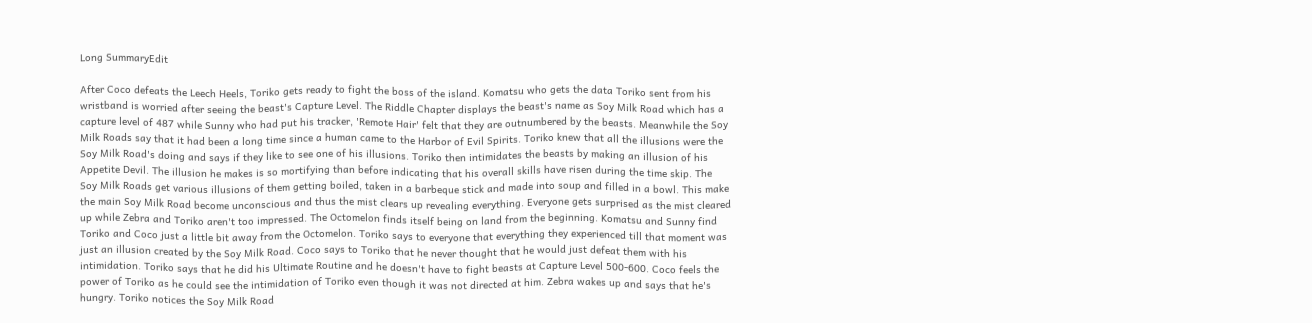Long SummaryEdit

After Coco defeats the Leech Heels, Toriko gets ready to fight the boss of the island. Komatsu who gets the data Toriko sent from his wristband is worried after seeing the beast's Capture Level. The Riddle Chapter displays the beast's name as Soy Milk Road which has a capture level of 487 while Sunny who had put his tracker, 'Remote Hair' felt that they are outnumbered by the beasts. Meanwhile the Soy Milk Roads say that it had been a long time since a human came to the Harbor of Evil Spirits. Toriko knew that all the illusions were the Soy Milk Road's doing and says if they like to see one of his illusions. Toriko then intimidates the beasts by making an illusion of his Appetite Devil. The illusion he makes is so mortifying than before indicating that his overall skills have risen during the time skip. The Soy Milk Roads get various illusions of them getting boiled, taken in a barbeque stick and made into soup and filled in a bowl. This make the main Soy Milk Road become unconscious and thus the mist clears up revealing everything. Everyone gets surprised as the mist cleared up while Zebra and Toriko aren't too impressed. The Octomelon finds itself being on land from the beginning. Komatsu and Sunny find Toriko and Coco just a little bit away from the Octomelon. Toriko says to everyone that everything they experienced till that moment was just an illusion created by the Soy Milk Road. Coco says to Toriko that he never thought that he would just defeat them with his intimidation. Toriko says that he did his Ultimate Routine and he doesn't have to fight beasts at Capture Level 500-600. Coco feels the power of Toriko as he could see the intimidation of Toriko even though it was not directed at him. Zebra wakes up and says that he's hungry. Toriko notices the Soy Milk Road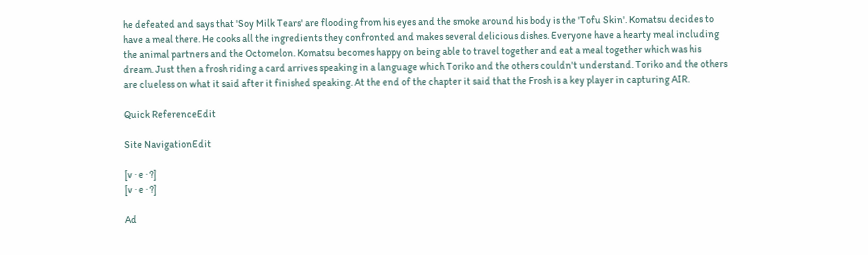he defeated and says that 'Soy Milk Tears' are flooding from his eyes and the smoke around his body is the 'Tofu Skin'. Komatsu decides to have a meal there. He cooks all the ingredients they confronted and makes several delicious dishes. Everyone have a hearty meal including the animal partners and the Octomelon. Komatsu becomes happy on being able to travel together and eat a meal together which was his dream. Just then a frosh riding a card arrives speaking in a language which Toriko and the others couldn't understand. Toriko and the others are clueless on what it said after it finished speaking. At the end of the chapter it said that the Frosh is a key player in capturing AIR.

Quick ReferenceEdit

Site NavigationEdit

[v · e · ?]
[v · e · ?]

Ad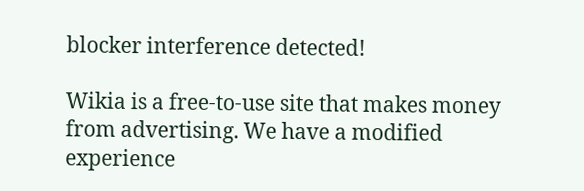blocker interference detected!

Wikia is a free-to-use site that makes money from advertising. We have a modified experience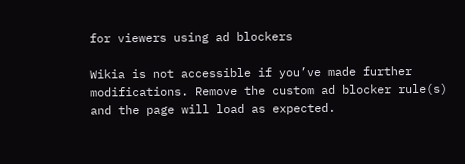for viewers using ad blockers

Wikia is not accessible if you’ve made further modifications. Remove the custom ad blocker rule(s) and the page will load as expected.